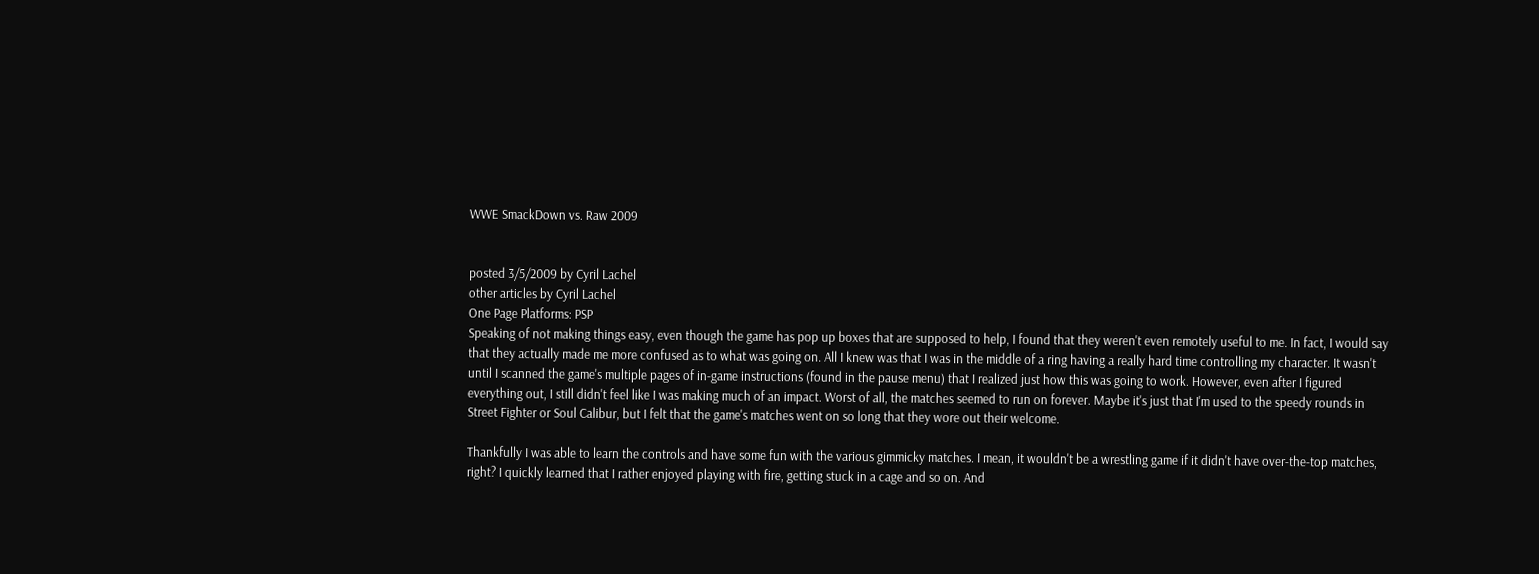WWE SmackDown vs. Raw 2009


posted 3/5/2009 by Cyril Lachel
other articles by Cyril Lachel
One Page Platforms: PSP
Speaking of not making things easy, even though the game has pop up boxes that are supposed to help, I found that they weren't even remotely useful to me. In fact, I would say that they actually made me more confused as to what was going on. All I knew was that I was in the middle of a ring having a really hard time controlling my character. It wasn't until I scanned the game's multiple pages of in-game instructions (found in the pause menu) that I realized just how this was going to work. However, even after I figured everything out, I still didn't feel like I was making much of an impact. Worst of all, the matches seemed to run on forever. Maybe it's just that I'm used to the speedy rounds in Street Fighter or Soul Calibur, but I felt that the game's matches went on so long that they wore out their welcome.

Thankfully I was able to learn the controls and have some fun with the various gimmicky matches. I mean, it wouldn't be a wrestling game if it didn't have over-the-top matches, right? I quickly learned that I rather enjoyed playing with fire, getting stuck in a cage and so on. And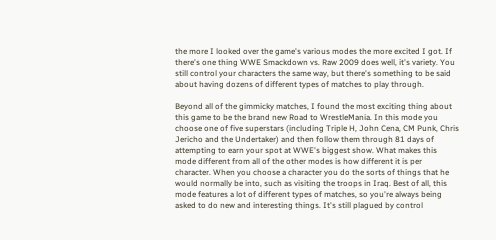the more I looked over the game's various modes the more excited I got. If there's one thing WWE Smackdown vs. Raw 2009 does well, it's variety. You still control your characters the same way, but there's something to be said about having dozens of different types of matches to play through.

Beyond all of the gimmicky matches, I found the most exciting thing about this game to be the brand new Road to WrestleMania. In this mode you choose one of five superstars (including Triple H, John Cena, CM Punk, Chris Jericho and the Undertaker) and then follow them through 81 days of attempting to earn your spot at WWE's biggest show. What makes this mode different from all of the other modes is how different it is per character. When you choose a character you do the sorts of things that he would normally be into, such as visiting the troops in Iraq. Best of all, this mode features a lot of different types of matches, so you're always being asked to do new and interesting things. It's still plagued by control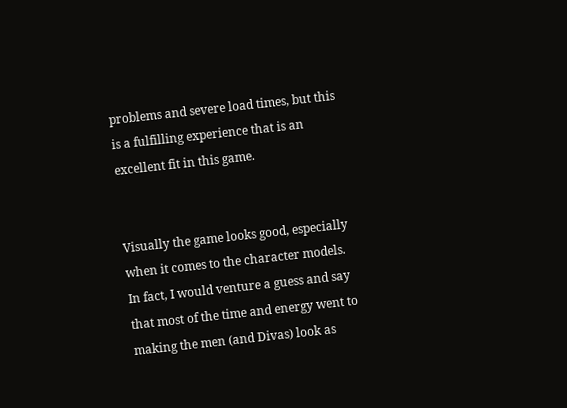problems and severe load times, but this is a fulfilling experience that is an excellent fit in this game.


Visually the game looks good, especially when it comes to the character models. In fact, I would venture a guess and say that most of the time and energy went to making the men (and Divas) look as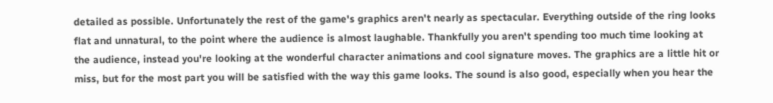detailed as possible. Unfortunately the rest of the game's graphics aren't nearly as spectacular. Everything outside of the ring looks flat and unnatural, to the point where the audience is almost laughable. Thankfully you aren't spending too much time looking at the audience, instead you're looking at the wonderful character animations and cool signature moves. The graphics are a little hit or miss, but for the most part you will be satisfied with the way this game looks. The sound is also good, especially when you hear the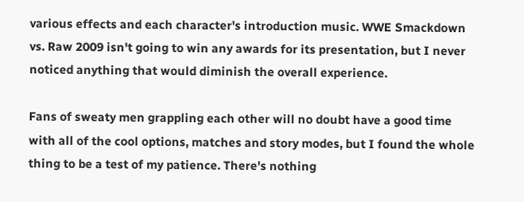various effects and each character's introduction music. WWE Smackdown vs. Raw 2009 isn't going to win any awards for its presentation, but I never noticed anything that would diminish the overall experience.

Fans of sweaty men grappling each other will no doubt have a good time with all of the cool options, matches and story modes, but I found the whole thing to be a test of my patience. There's nothing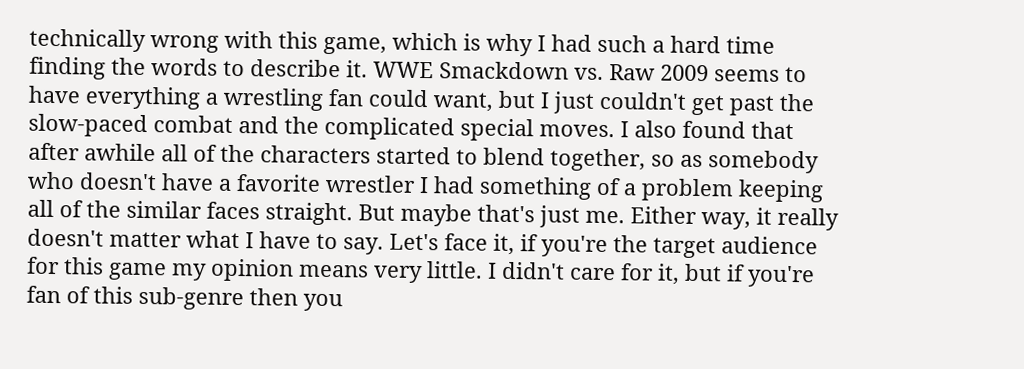technically wrong with this game, which is why I had such a hard time finding the words to describe it. WWE Smackdown vs. Raw 2009 seems to have everything a wrestling fan could want, but I just couldn't get past the slow-paced combat and the complicated special moves. I also found that after awhile all of the characters started to blend together, so as somebody who doesn't have a favorite wrestler I had something of a problem keeping all of the similar faces straight. But maybe that's just me. Either way, it really doesn't matter what I have to say. Let's face it, if you're the target audience for this game my opinion means very little. I didn't care for it, but if you're fan of this sub-genre then you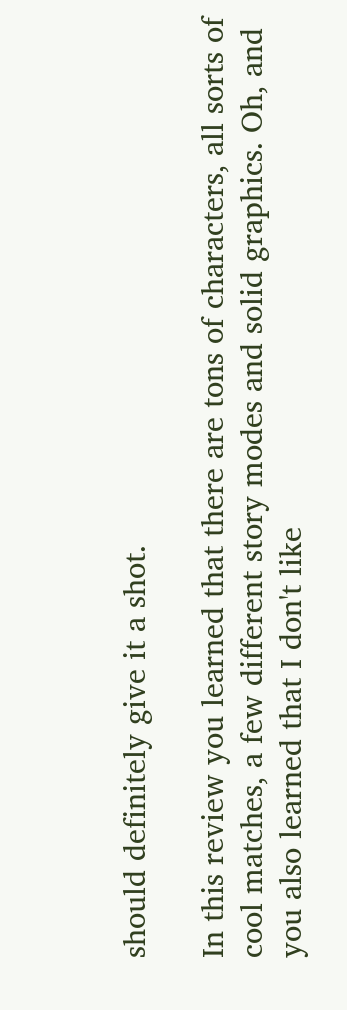should definitely give it a shot.

In this review you learned that there are tons of characters, all sorts of cool matches, a few different story modes and solid graphics. Oh, and you also learned that I don't like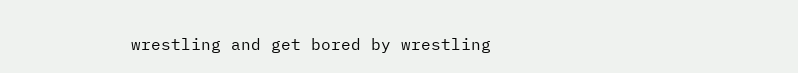wrestling and get bored by wrestling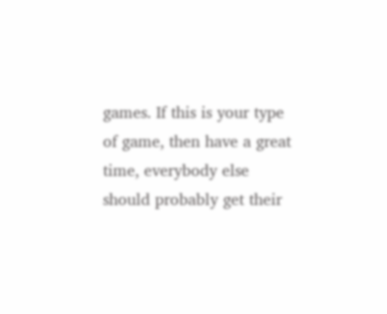games. If this is your type of game, then have a great time, everybody else should probably get their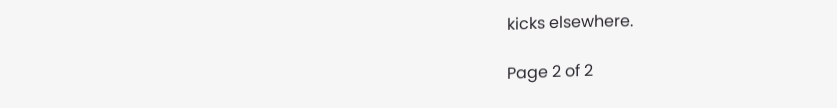kicks elsewhere.

Page 2 of 2